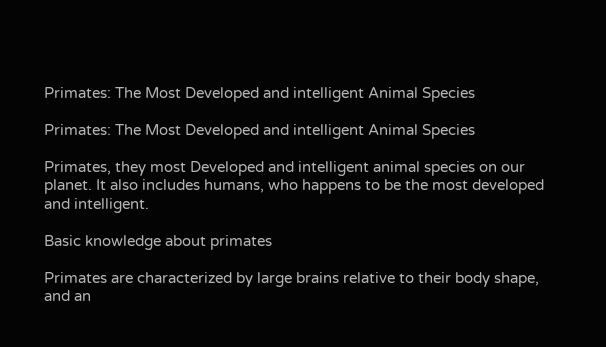Primates: The Most Developed and intelligent Animal Species

Primates: The Most Developed and intelligent Animal Species

Primates, they most Developed and intelligent animal species on our planet. It also includes humans, who happens to be the most developed and intelligent.

Basic knowledge about primates

Primates are characterized by large brains relative to their body shape, and an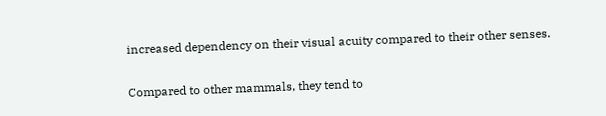increased dependency on their visual acuity compared to their other senses.

Compared to other mammals, they tend to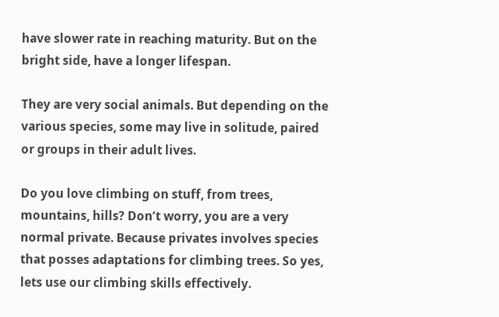have slower rate in reaching maturity. But on the bright side, have a longer lifespan.

They are very social animals. But depending on the various species, some may live in solitude, paired or groups in their adult lives.

Do you love climbing on stuff, from trees, mountains, hills? Don’t worry, you are a very normal private. Because privates involves species that posses adaptations for climbing trees. So yes, lets use our climbing skills effectively.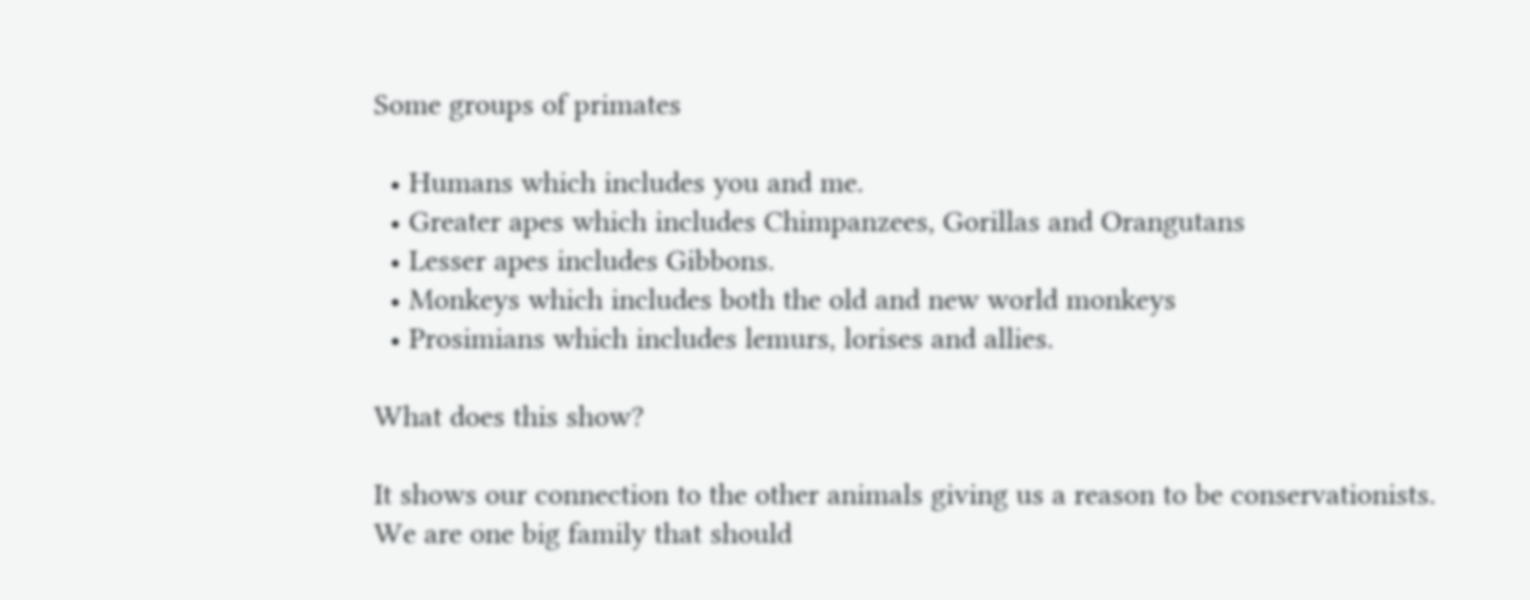Some groups of primates

  • Humans which includes you and me.
  • Greater apes which includes Chimpanzees, Gorillas and Orangutans
  • Lesser apes includes Gibbons.
  • Monkeys which includes both the old and new world monkeys
  • Prosimians which includes lemurs, lorises and allies.

What does this show?

It shows our connection to the other animals giving us a reason to be conservationists. We are one big family that should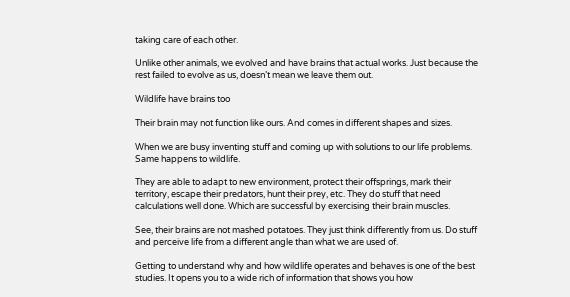taking care of each other.

Unlike other animals, we evolved and have brains that actual works. Just because the rest failed to evolve as us, doesn’t mean we leave them out.

Wildlife have brains too

Their brain may not function like ours. And comes in different shapes and sizes.

When we are busy inventing stuff and coming up with solutions to our life problems. Same happens to wildlife.

They are able to adapt to new environment, protect their offsprings, mark their territory, escape their predators, hunt their prey, etc. They do stuff that need calculations well done. Which are successful by exercising their brain muscles.

See, their brains are not mashed potatoes. They just think differently from us. Do stuff and perceive life from a different angle than what we are used of.

Getting to understand why and how wildlife operates and behaves is one of the best studies. It opens you to a wide rich of information that shows you how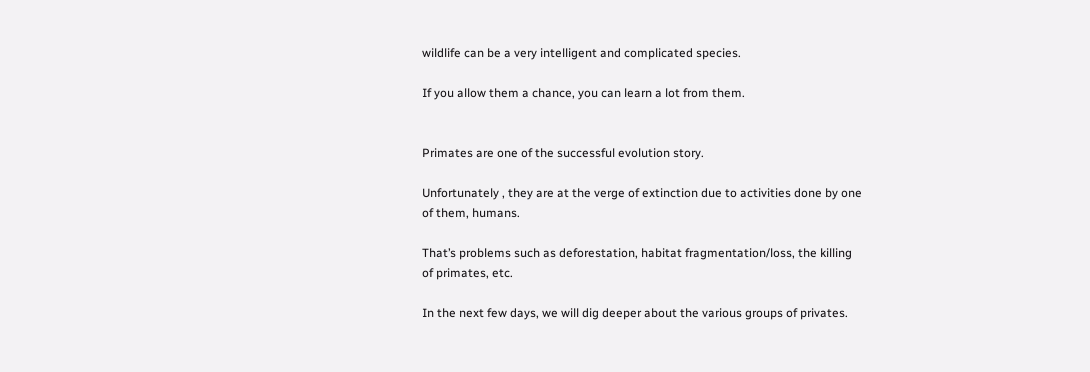wildlife can be a very intelligent and complicated species.

If you allow them a chance, you can learn a lot from them.


Primates are one of the successful evolution story.

Unfortunately , they are at the verge of extinction due to activities done by one of them, humans.

That’s problems such as deforestation, habitat fragmentation/loss, the killing of primates, etc.

In the next few days, we will dig deeper about the various groups of privates.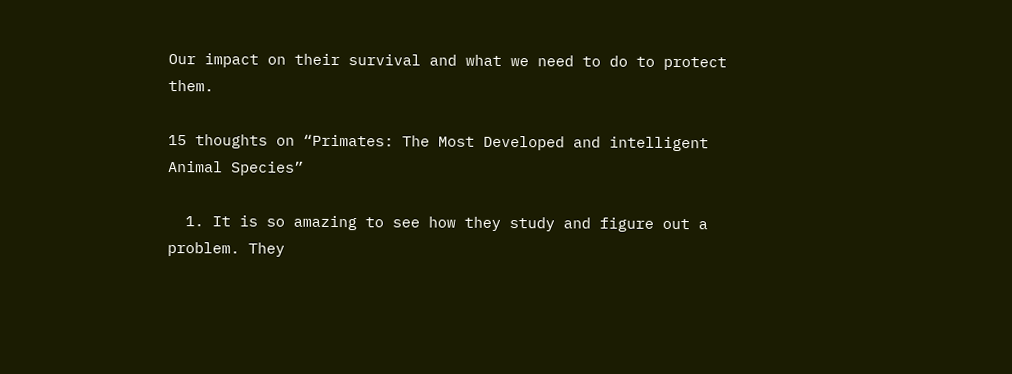Our impact on their survival and what we need to do to protect them.

15 thoughts on “Primates: The Most Developed and intelligent Animal Species”

  1. It is so amazing to see how they study and figure out a problem. They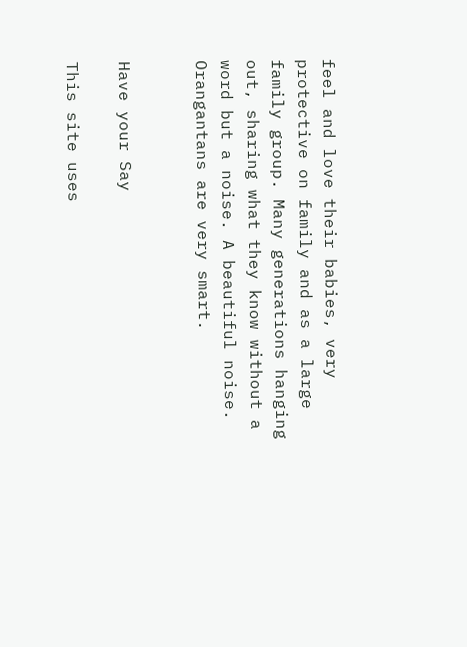feel and love their babies, very protective on family and as a large family group. Many generations hanging out, sharing what they know without a word but a noise. A beautiful noise. Orangantans are very smart.


Have your Say

This site uses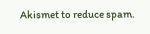Akismet to reduce spam.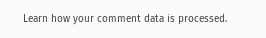Learn how your comment data is processed.